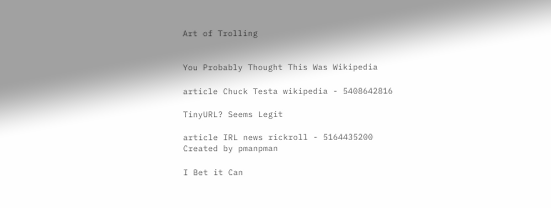Art of Trolling


You Probably Thought This Was Wikipedia

article Chuck Testa wikipedia - 5408642816

TinyURL? Seems Legit

article IRL news rickroll - 5164435200
Created by pmanpman

I Bet it Can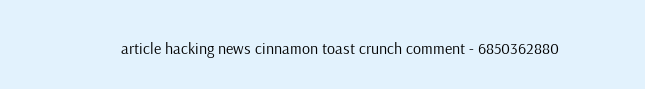article hacking news cinnamon toast crunch comment - 6850362880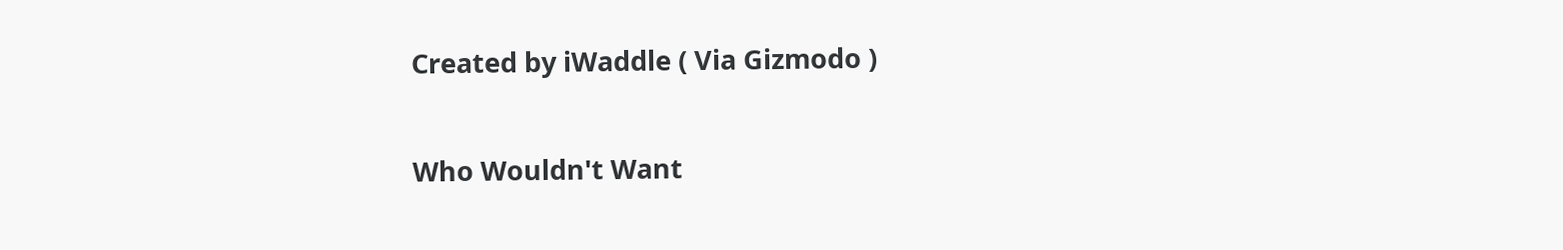Created by iWaddle ( Via Gizmodo )

Who Wouldn't Want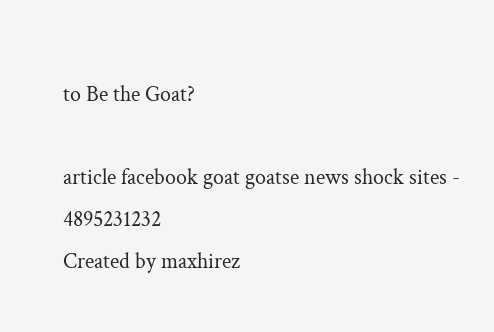to Be the Goat?

article facebook goat goatse news shock sites - 4895231232
Created by maxhirez